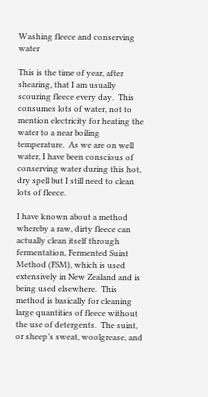Washing fleece and conserving water

This is the time of year, after shearing, that I am usually scouring fleece every day.  This consumes lots of water, not to mention electricity for heating the water to a near boiling temperature.  As we are on well water, I have been conscious of conserving water during this hot, dry spell but I still need to clean lots of fleece.

I have known about a method whereby a raw, dirty fleece can actually clean itself through fermentation, Fermented Suint Method (FSM), which is used extensively in New Zealand and is being used elsewhere.  This method is basically for cleaning large quantities of fleece without the use of detergents.  The suint, or sheep’s sweat, woolgrease, and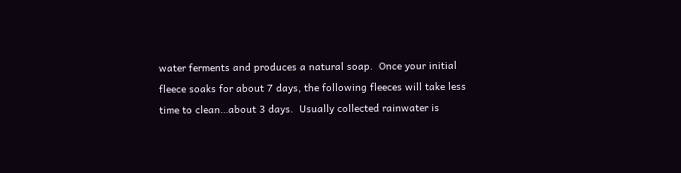water ferments and produces a natural soap.  Once your initial fleece soaks for about 7 days, the following fleeces will take less time to clean…about 3 days.  Usually collected rainwater is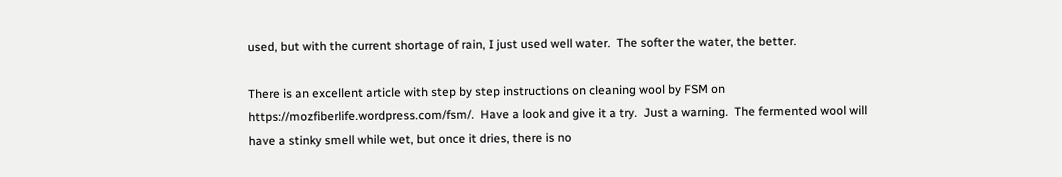used, but with the current shortage of rain, I just used well water.  The softer the water, the better.

There is an excellent article with step by step instructions on cleaning wool by FSM on https://mozfiberlife.wordpress.com/fsm/.  Have a look and give it a try.  Just a warning.  The fermented wool will have a stinky smell while wet, but once it dries, there is no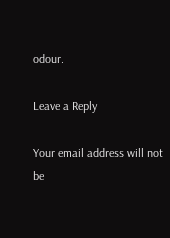odour.

Leave a Reply

Your email address will not be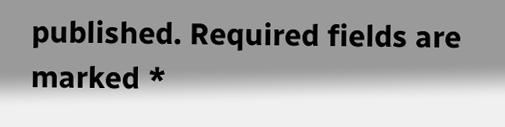published. Required fields are marked *